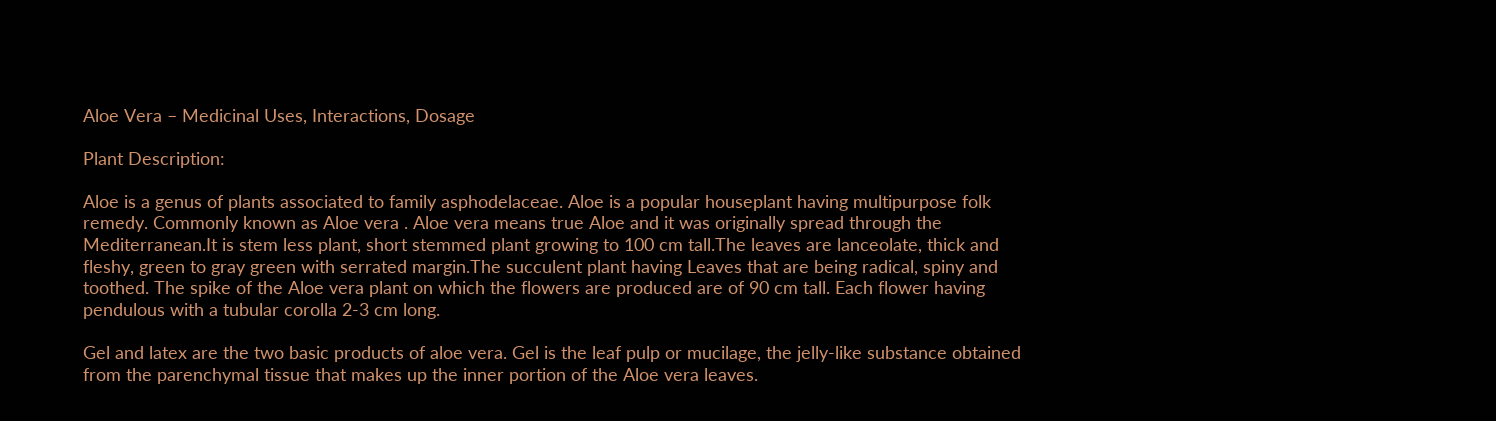Aloe Vera – Medicinal Uses, Interactions, Dosage

Plant Description:

Aloe is a genus of plants associated to family asphodelaceae. Aloe is a popular houseplant having multipurpose folk remedy. Commonly known as Aloe vera . Aloe vera means true Aloe and it was originally spread through the Mediterranean.It is stem less plant, short stemmed plant growing to 100 cm tall.The leaves are lanceolate, thick and fleshy, green to gray green with serrated margin.The succulent plant having Leaves that are being radical, spiny and toothed. The spike of the Aloe vera plant on which the flowers are produced are of 90 cm tall. Each flower having pendulous with a tubular corolla 2-3 cm long.

Gel and latex are the two basic products of aloe vera. Gel is the leaf pulp or mucilage, the jelly-like substance obtained from the parenchymal tissue that makes up the inner portion of the Aloe vera leaves.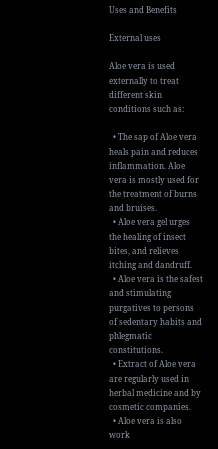Uses and Benefits

External uses

Aloe vera is used externally to treat different skin conditions such as:

  • The sap of Aloe vera heals pain and reduces inflammation. Aloe vera is mostly used for the treatment of burns and bruises.
  • Aloe vera gel urges the healing of insect bites, and relieves itching and dandruff.
  • Aloe vera is the safest and stimulating purgatives to persons of sedentary habits and phlegmatic constitutions.
  • Extract of Aloe vera are regularly used in herbal medicine and by cosmetic companies.
  • Aloe vera is also work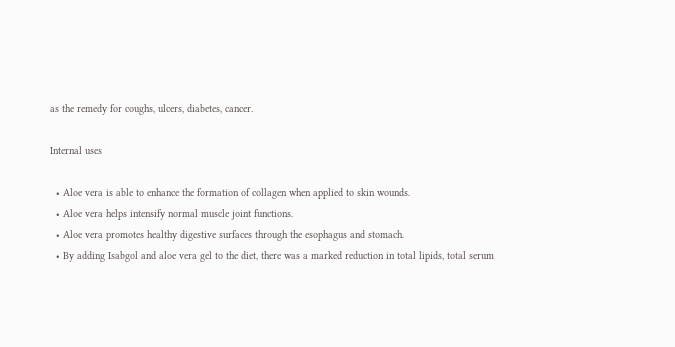as the remedy for coughs, ulcers, diabetes, cancer.

Internal uses

  • Aloe vera is able to enhance the formation of collagen when applied to skin wounds.
  • Aloe vera helps intensify normal muscle joint functions.
  • Aloe vera promotes healthy digestive surfaces through the esophagus and stomach.
  • By adding Isabgol and aloe vera gel to the diet, there was a marked reduction in total lipids, total serum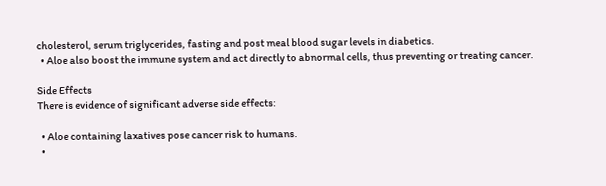cholesterol, serum triglycerides, fasting and post meal blood sugar levels in diabetics.
  • Aloe also boost the immune system and act directly to abnormal cells, thus preventing or treating cancer.

Side Effects
There is evidence of significant adverse side effects:

  • Aloe containing laxatives pose cancer risk to humans.
  •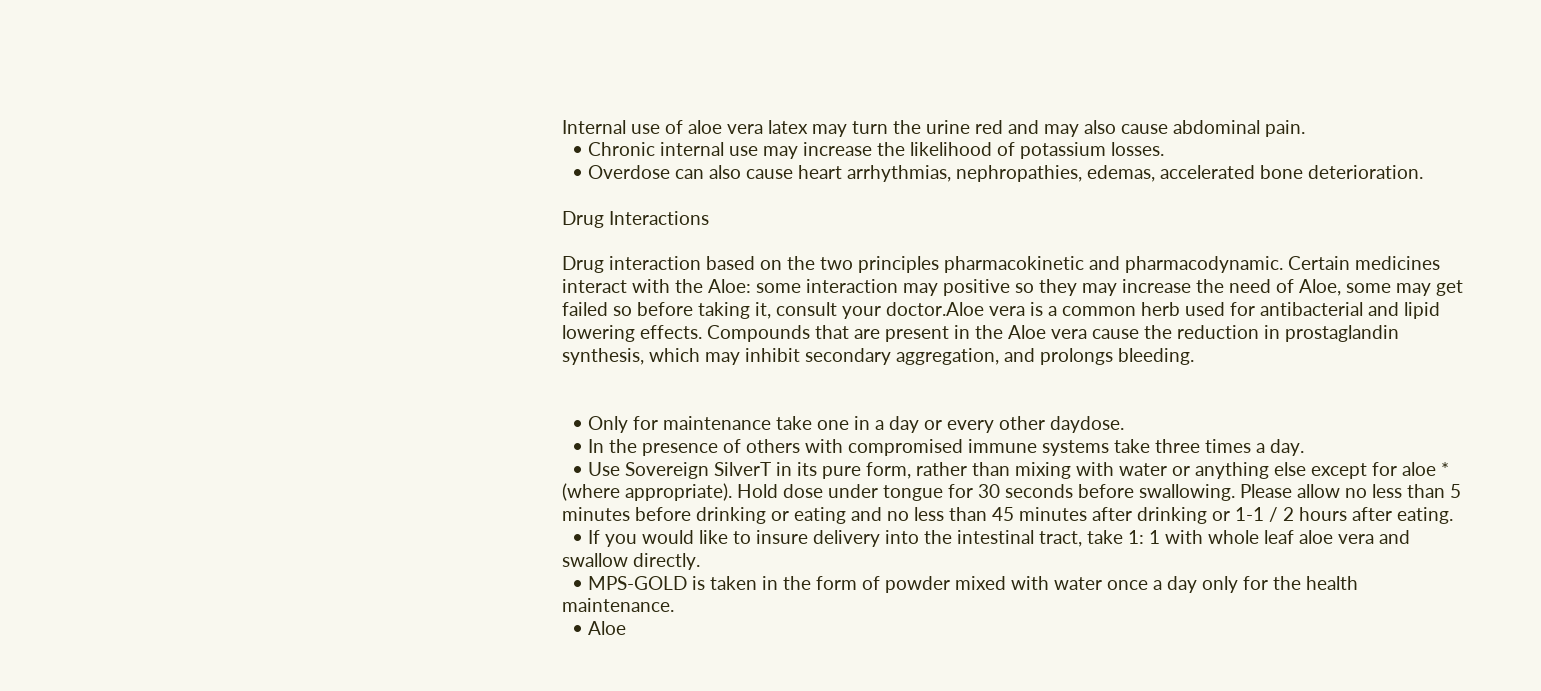Internal use of aloe vera latex may turn the urine red and may also cause abdominal pain.
  • Chronic internal use may increase the likelihood of potassium losses.
  • Overdose can also cause heart arrhythmias, nephropathies, edemas, accelerated bone deterioration.

Drug Interactions

Drug interaction based on the two principles pharmacokinetic and pharmacodynamic. Certain medicines interact with the Aloe: some interaction may positive so they may increase the need of Aloe, some may get failed so before taking it, consult your doctor.Aloe vera is a common herb used for antibacterial and lipid lowering effects. Compounds that are present in the Aloe vera cause the reduction in prostaglandin synthesis, which may inhibit secondary aggregation, and prolongs bleeding.


  • Only for maintenance take one in a day or every other daydose.
  • In the presence of others with compromised immune systems take three times a day.
  • Use Sovereign SilverT in its pure form, rather than mixing with water or anything else except for aloe * (where appropriate). Hold dose under tongue for 30 seconds before swallowing. Please allow no less than 5 minutes before drinking or eating and no less than 45 minutes after drinking or 1-1 / 2 hours after eating.
  • If you would like to insure delivery into the intestinal tract, take 1: 1 with whole leaf aloe vera and swallow directly.
  • MPS-GOLD is taken in the form of powder mixed with water once a day only for the health maintenance.
  • Aloe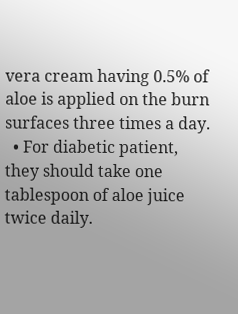vera cream having 0.5% of aloe is applied on the burn surfaces three times a day.
  • For diabetic patient, they should take one tablespoon of aloe juice twice daily.